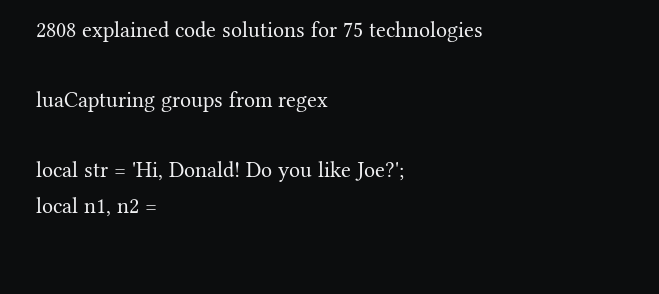2808 explained code solutions for 75 technologies

luaCapturing groups from regex

local str = 'Hi, Donald! Do you like Joe?';
local n1, n2 =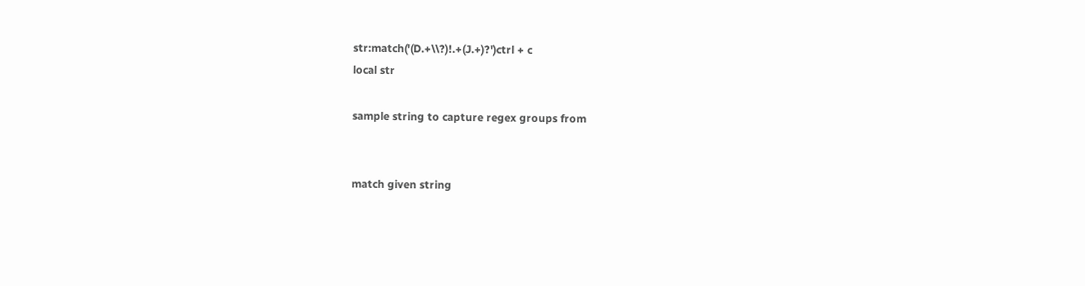str:match('(D.+\\?)!.+(J.+)?')ctrl + c
local str

sample string to capture regex groups from


match given string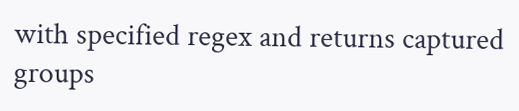with specified regex and returns captured groups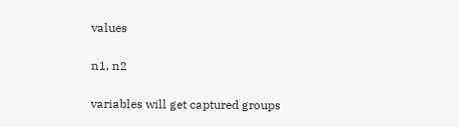values

n1, n2

variables will get captured groups